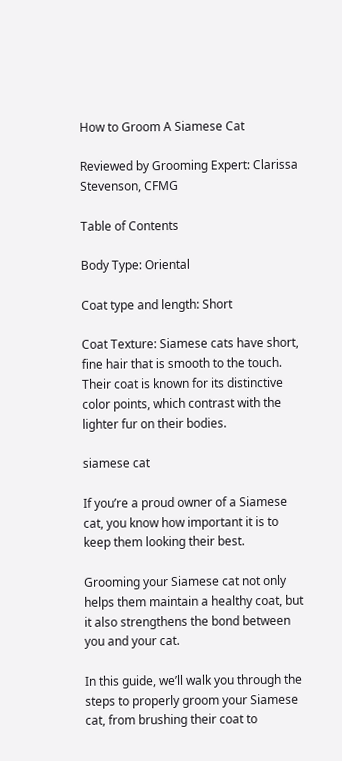How to Groom A Siamese Cat

Reviewed by Grooming Expert: Clarissa Stevenson, CFMG

Table of Contents

Body Type: Oriental

Coat type and length: Short

Coat Texture: Siamese cats have short, fine hair that is smooth to the touch. Their coat is known for its distinctive color points, which contrast with the lighter fur on their bodies.

siamese cat

If you’re a proud owner of a Siamese cat, you know how important it is to keep them looking their best.

Grooming your Siamese cat not only helps them maintain a healthy coat, but it also strengthens the bond between you and your cat.

In this guide, we’ll walk you through the steps to properly groom your Siamese cat, from brushing their coat to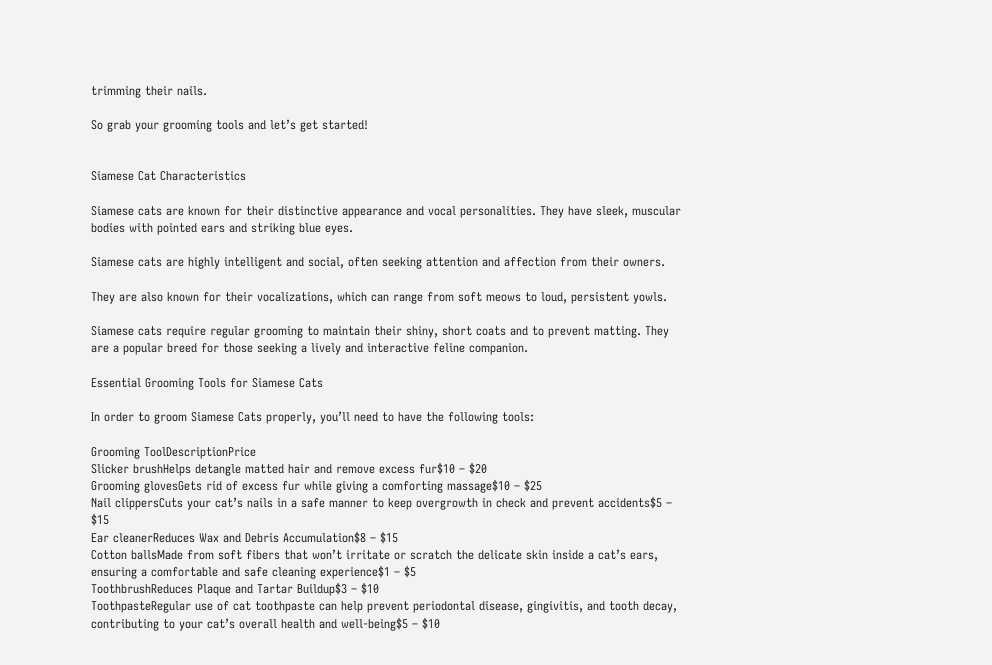trimming their nails.

So grab your grooming tools and let’s get started!


Siamese Cat Characteristics

Siamese cats are known for their distinctive appearance and vocal personalities. They have sleek, muscular bodies with pointed ears and striking blue eyes.

Siamese cats are highly intelligent and social, often seeking attention and affection from their owners.

They are also known for their vocalizations, which can range from soft meows to loud, persistent yowls.

Siamese cats require regular grooming to maintain their shiny, short coats and to prevent matting. They are a popular breed for those seeking a lively and interactive feline companion.

Essential Grooming Tools for Siamese Cats

In order to groom Siamese Cats properly, you’ll need to have the following tools:

Grooming ToolDescriptionPrice
Slicker brushHelps detangle matted hair and remove excess fur$10 – $20
Grooming glovesGets rid of excess fur while giving a comforting massage$10 – $25
Nail clippersCuts your cat’s nails in a safe manner to keep overgrowth in check and prevent accidents$5 – $15
Ear cleanerReduces Wax and Debris Accumulation$8 – $15
Cotton ballsMade from soft fibers that won’t irritate or scratch the delicate skin inside a cat’s ears, ensuring a comfortable and safe cleaning experience$1 – $5
ToothbrushReduces Plaque and Tartar Buildup$3 – $10
ToothpasteRegular use of cat toothpaste can help prevent periodontal disease, gingivitis, and tooth decay, contributing to your cat’s overall health and well-being$5 – $10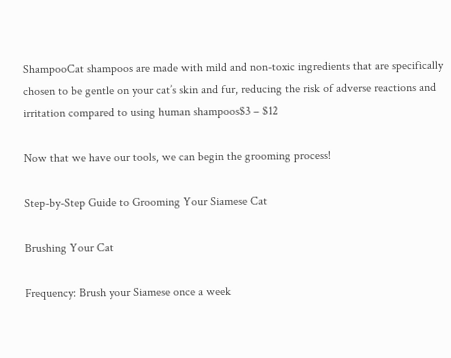ShampooCat shampoos are made with mild and non-toxic ingredients that are specifically chosen to be gentle on your cat’s skin and fur, reducing the risk of adverse reactions and irritation compared to using human shampoos$3 – $12

Now that we have our tools, we can begin the grooming process!

Step-by-Step Guide to Grooming Your Siamese Cat

Brushing Your Cat

Frequency: Brush your Siamese once a week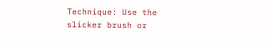Technique: Use the slicker brush or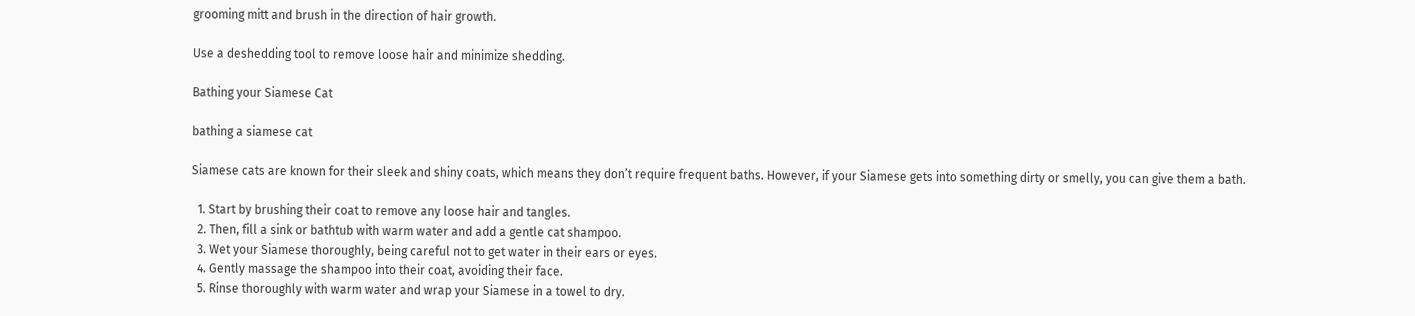grooming mitt and brush in the direction of hair growth.

Use a deshedding tool to remove loose hair and minimize shedding.

Bathing your Siamese Cat

bathing a siamese cat

Siamese cats are known for their sleek and shiny coats, which means they don’t require frequent baths. However, if your Siamese gets into something dirty or smelly, you can give them a bath.

  1. Start by brushing their coat to remove any loose hair and tangles.
  2. Then, fill a sink or bathtub with warm water and add a gentle cat shampoo.
  3. Wet your Siamese thoroughly, being careful not to get water in their ears or eyes.
  4. Gently massage the shampoo into their coat, avoiding their face.
  5. Rinse thoroughly with warm water and wrap your Siamese in a towel to dry.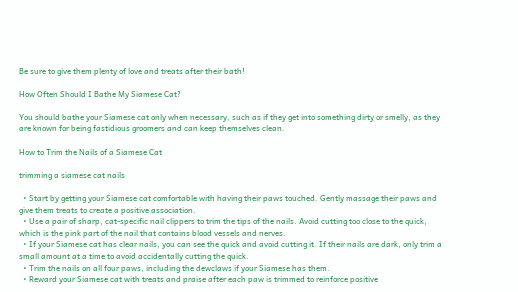Be sure to give them plenty of love and treats after their bath!

How Often Should I Bathe My Siamese Cat?

You should bathe your Siamese cat only when necessary, such as if they get into something dirty or smelly, as they are known for being fastidious groomers and can keep themselves clean.

How to Trim the Nails of a Siamese Cat

trimming a siamese cat nails

  • Start by getting your Siamese cat comfortable with having their paws touched. Gently massage their paws and give them treats to create a positive association.
  • Use a pair of sharp, cat-specific nail clippers to trim the tips of the nails. Avoid cutting too close to the quick, which is the pink part of the nail that contains blood vessels and nerves.
  • If your Siamese cat has clear nails, you can see the quick and avoid cutting it. If their nails are dark, only trim a small amount at a time to avoid accidentally cutting the quick.
  • Trim the nails on all four paws, including the dewclaws if your Siamese has them.
  • Reward your Siamese cat with treats and praise after each paw is trimmed to reinforce positive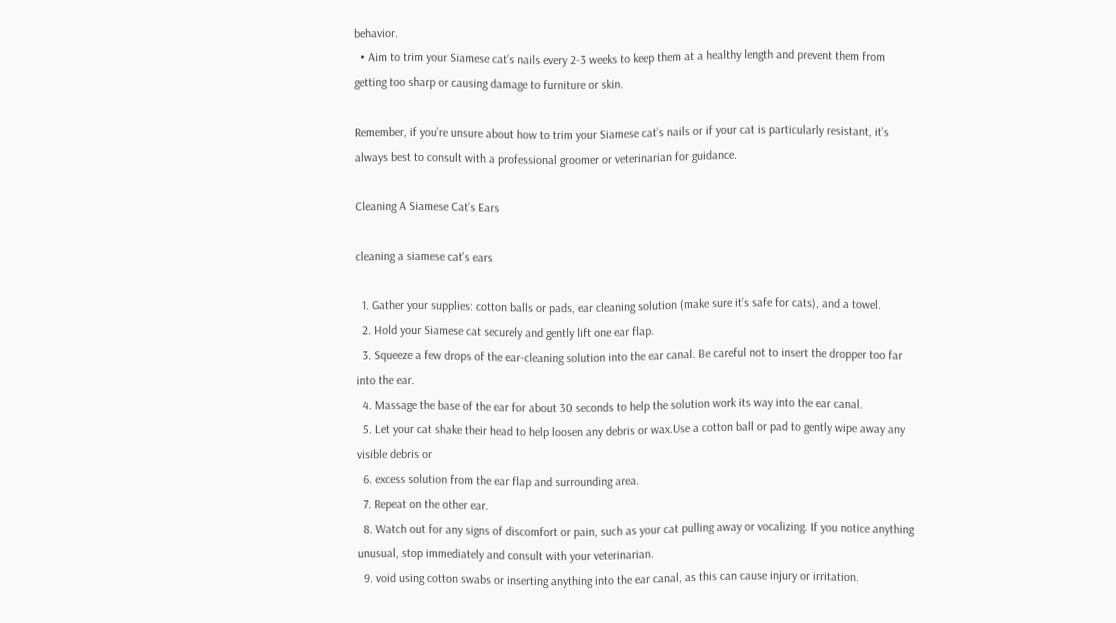behavior.
  • Aim to trim your Siamese cat’s nails every 2-3 weeks to keep them at a healthy length and prevent them from getting too sharp or causing damage to furniture or skin.

Remember, if you’re unsure about how to trim your Siamese cat’s nails or if your cat is particularly resistant, it’s always best to consult with a professional groomer or veterinarian for guidance.

Cleaning A Siamese Cat’s Ears

cleaning a siamese cat's ears

  1. Gather your supplies: cotton balls or pads, ear cleaning solution (make sure it’s safe for cats), and a towel.
  2. Hold your Siamese cat securely and gently lift one ear flap.
  3. Squeeze a few drops of the ear-cleaning solution into the ear canal. Be careful not to insert the dropper too far into the ear.
  4. Massage the base of the ear for about 30 seconds to help the solution work its way into the ear canal.
  5. Let your cat shake their head to help loosen any debris or wax.Use a cotton ball or pad to gently wipe away any visible debris or
  6. excess solution from the ear flap and surrounding area.
  7. Repeat on the other ear.
  8. Watch out for any signs of discomfort or pain, such as your cat pulling away or vocalizing. If you notice anything unusual, stop immediately and consult with your veterinarian.
  9. void using cotton swabs or inserting anything into the ear canal, as this can cause injury or irritation.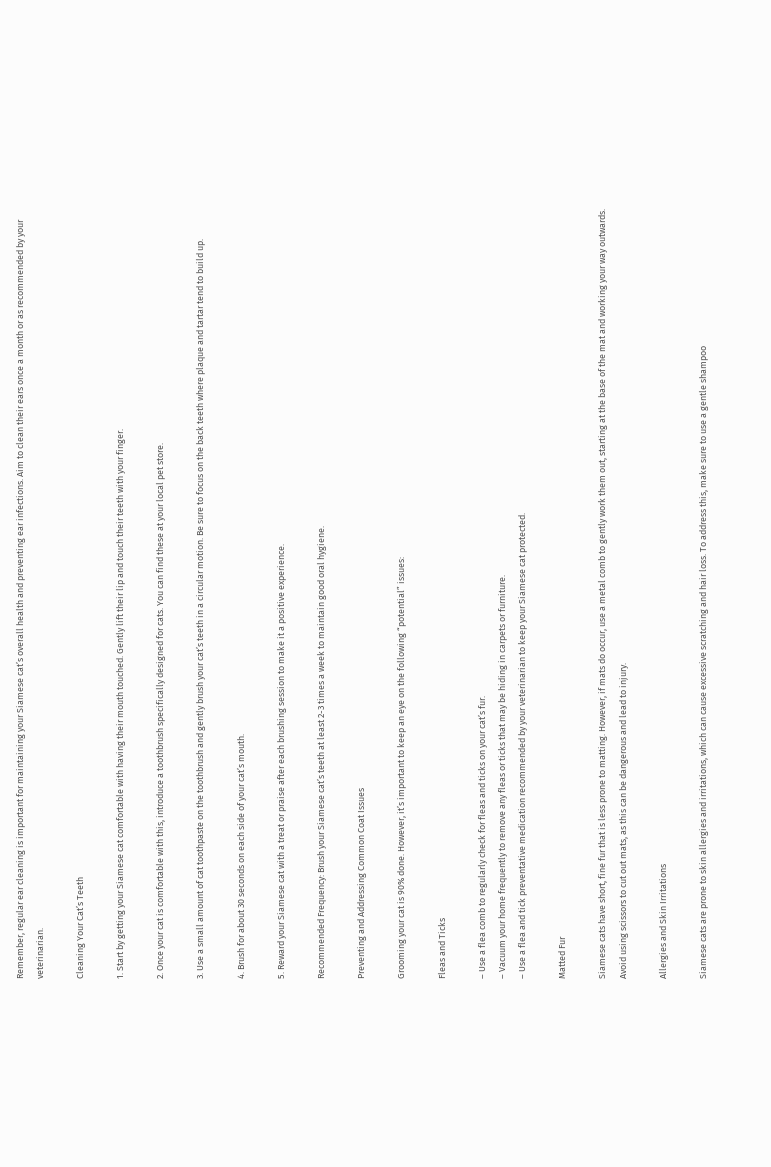Remember, regular ear cleaning is important for maintaining your Siamese cat’s overall health and preventing ear infections. Aim to clean their ears once a month or as recommended by your veterinarian.

Cleaning Your Cat’s Teeth

1. Start by getting your Siamese cat comfortable with having their mouth touched. Gently lift their lip and touch their teeth with your finger.

2. Once your cat is comfortable with this, introduce a toothbrush specifically designed for cats. You can find these at your local pet store.

3. Use a small amount of cat toothpaste on the toothbrush and gently brush your cat’s teeth in a circular motion. Be sure to focus on the back teeth where plaque and tartar tend to build up.

4. Brush for about 30 seconds on each side of your cat’s mouth.

5. Reward your Siamese cat with a treat or praise after each brushing session to make it a positive experience.

Recommended Frequency: Brush your Siamese cat’s teeth at least 2-3 times a week to maintain good oral hygiene.

Preventing and Addressing Common Coat Issues

Grooming your cat is 90% done. However, it’s important to keep an eye on the following “potential” issues:

Fleas and Ticks

– Use a flea comb to regularly check for fleas and ticks on your cat’s fur.
– Vacuum your home frequently to remove any fleas or ticks that may be hiding in carpets or furniture.
– Use a flea and tick preventative medication recommended by your veterinarian to keep your Siamese cat protected.

Matted Fur

Siamese cats have short, fine fur that is less prone to matting. However, if mats do occur, use a metal comb to gently work them out, starting at the base of the mat and working your way outwards. Avoid using scissors to cut out mats, as this can be dangerous and lead to injury.

Allergies and Skin Irritations

Siamese cats are prone to skin allergies and irritations, which can cause excessive scratching and hair loss. To address this, make sure to use a gentle shampoo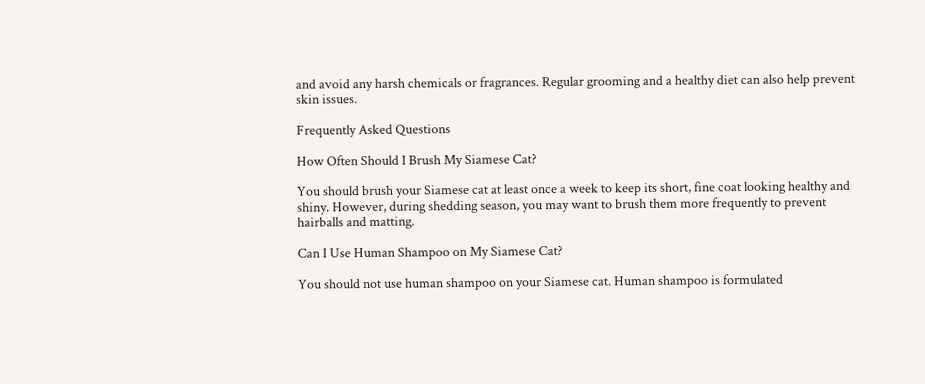and avoid any harsh chemicals or fragrances. Regular grooming and a healthy diet can also help prevent skin issues.

Frequently Asked Questions

How Often Should I Brush My Siamese Cat?

You should brush your Siamese cat at least once a week to keep its short, fine coat looking healthy and shiny. However, during shedding season, you may want to brush them more frequently to prevent hairballs and matting.

Can I Use Human Shampoo on My Siamese Cat?

You should not use human shampoo on your Siamese cat. Human shampoo is formulated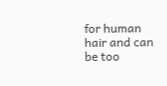for human hair and can be too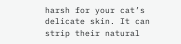harsh for your cat’s delicate skin. It can strip their natural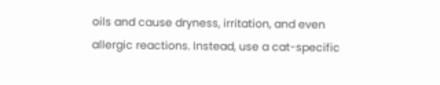oils and cause dryness, irritation, and even allergic reactions. Instead, use a cat-specific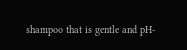shampoo that is gentle and pH-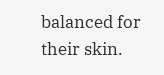balanced for their skin.